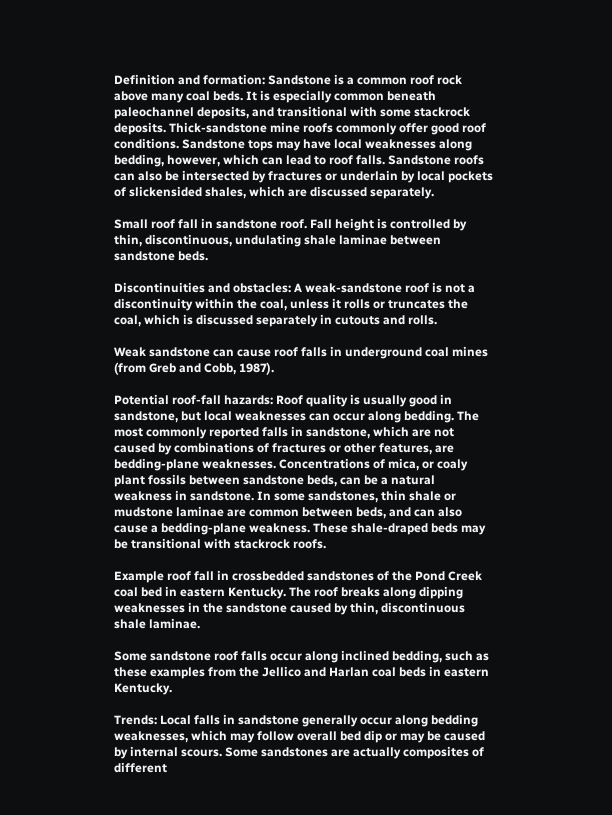Definition and formation: Sandstone is a common roof rock above many coal beds. It is especially common beneath paleochannel deposits, and transitional with some stackrock deposits. Thick-sandstone mine roofs commonly offer good roof conditions. Sandstone tops may have local weaknesses along bedding, however, which can lead to roof falls. Sandstone roofs can also be intersected by fractures or underlain by local pockets of slickensided shales, which are discussed separately.

Small roof fall in sandstone roof. Fall height is controlled by thin, discontinuous, undulating shale laminae between sandstone beds.

Discontinuities and obstacles: A weak-sandstone roof is not a discontinuity within the coal, unless it rolls or truncates the coal, which is discussed separately in cutouts and rolls.

Weak sandstone can cause roof falls in underground coal mines (from Greb and Cobb, 1987).

Potential roof-fall hazards: Roof quality is usually good in sandstone, but local weaknesses can occur along bedding. The most commonly reported falls in sandstone, which are not caused by combinations of fractures or other features, are bedding-plane weaknesses. Concentrations of mica, or coaly plant fossils between sandstone beds, can be a natural weakness in sandstone. In some sandstones, thin shale or mudstone laminae are common between beds, and can also cause a bedding-plane weakness. These shale-draped beds may be transitional with stackrock roofs.

Example roof fall in crossbedded sandstones of the Pond Creek coal bed in eastern Kentucky. The roof breaks along dipping weaknesses in the sandstone caused by thin, discontinuous shale laminae.

Some sandstone roof falls occur along inclined bedding, such as these examples from the Jellico and Harlan coal beds in eastern Kentucky.

Trends: Local falls in sandstone generally occur along bedding weaknesses, which may follow overall bed dip or may be caused by internal scours. Some sandstones are actually composites of different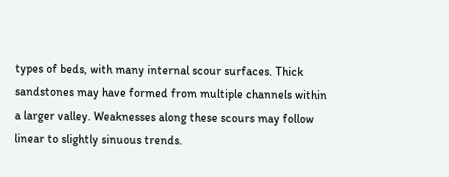types of beds, with many internal scour surfaces. Thick sandstones may have formed from multiple channels within a larger valley. Weaknesses along these scours may follow linear to slightly sinuous trends.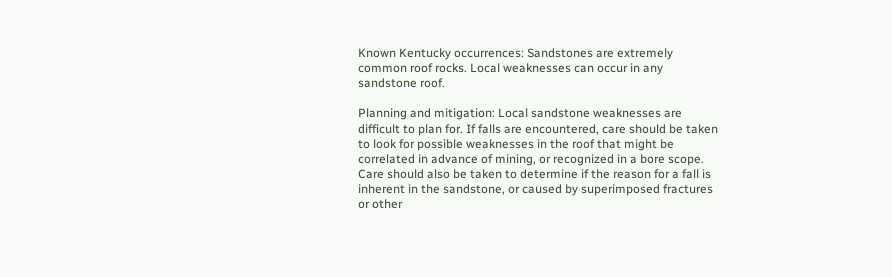Known Kentucky occurrences: Sandstones are extremely common roof rocks. Local weaknesses can occur in any sandstone roof.

Planning and mitigation: Local sandstone weaknesses are difficult to plan for. If falls are encountered, care should be taken to look for possible weaknesses in the roof that might be correlated in advance of mining, or recognized in a bore scope. Care should also be taken to determine if the reason for a fall is inherent in the sandstone, or caused by superimposed fractures or other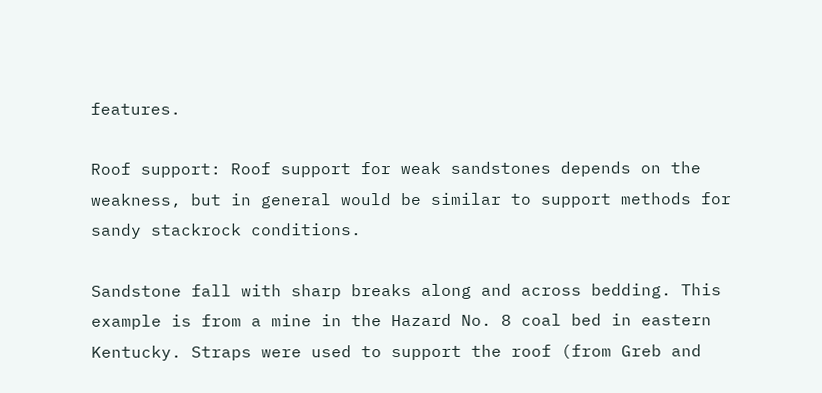features.

Roof support: Roof support for weak sandstones depends on the weakness, but in general would be similar to support methods for sandy stackrock conditions.

Sandstone fall with sharp breaks along and across bedding. This example is from a mine in the Hazard No. 8 coal bed in eastern Kentucky. Straps were used to support the roof (from Greb and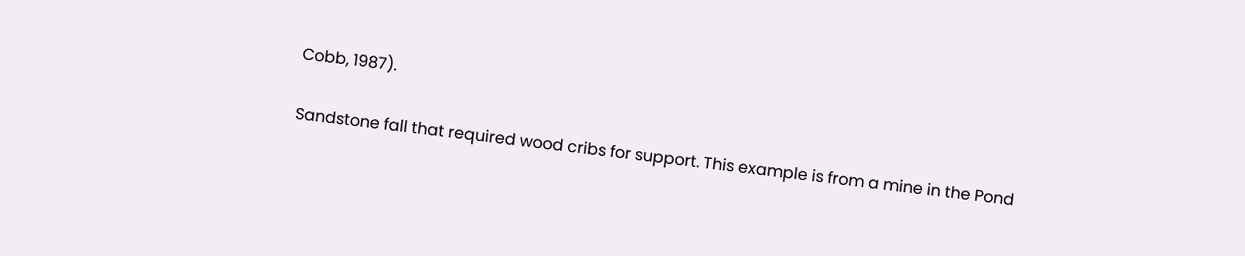Cobb, 1987).

Sandstone fall that required wood cribs for support. This example is from a mine in the Pond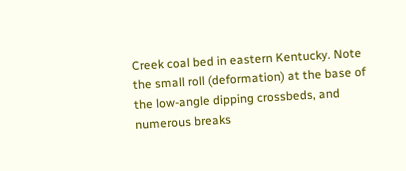Creek coal bed in eastern Kentucky. Note the small roll (deformation) at the base of the low-angle dipping crossbeds, and numerous breaks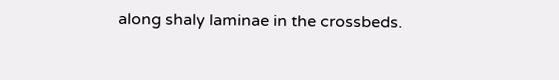along shaly laminae in the crossbeds.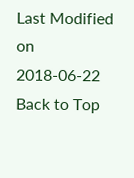Last Modified on 2018-06-22
Back to Top